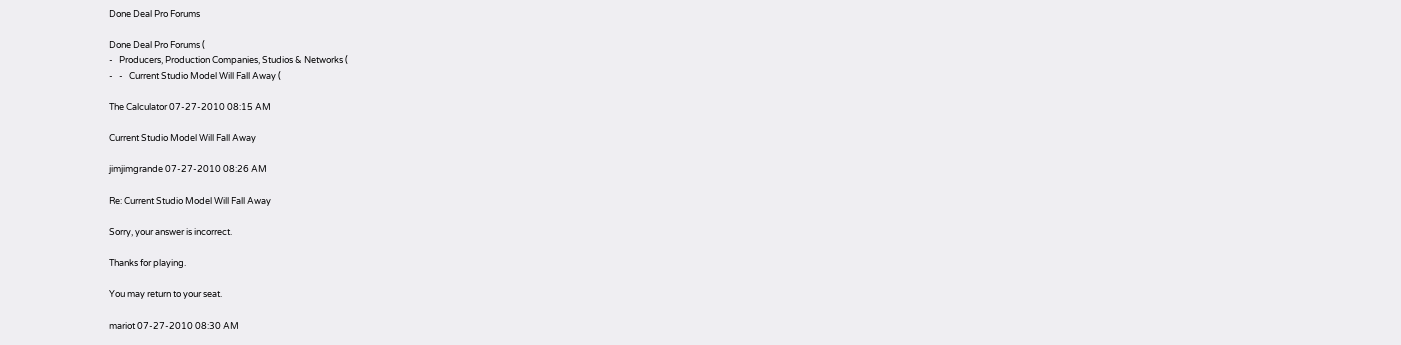Done Deal Pro Forums

Done Deal Pro Forums (
-   Producers, Production Companies, Studios & Networks (
-   -   Current Studio Model Will Fall Away (

The Calculator 07-27-2010 08:15 AM

Current Studio Model Will Fall Away

jimjimgrande 07-27-2010 08:26 AM

Re: Current Studio Model Will Fall Away

Sorry, your answer is incorrect.

Thanks for playing.

You may return to your seat.

mariot 07-27-2010 08:30 AM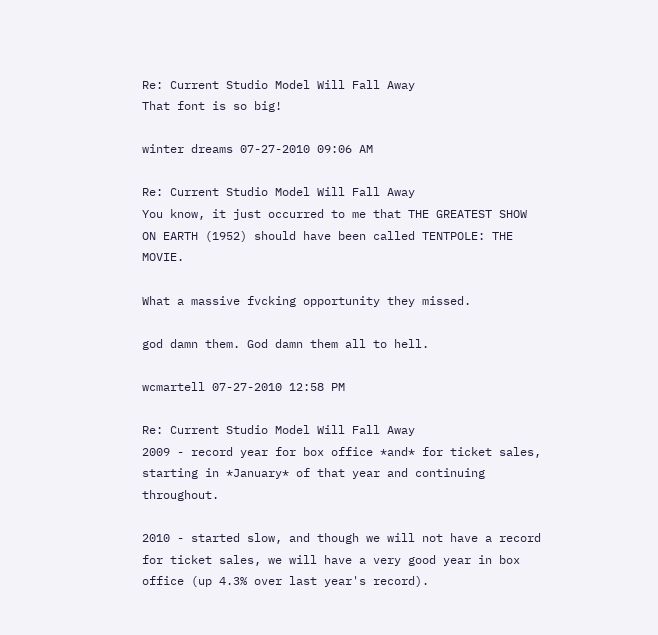Re: Current Studio Model Will Fall Away
That font is so big!

winter dreams 07-27-2010 09:06 AM

Re: Current Studio Model Will Fall Away
You know, it just occurred to me that THE GREATEST SHOW ON EARTH (1952) should have been called TENTPOLE: THE MOVIE.

What a massive fvcking opportunity they missed.

god damn them. God damn them all to hell.

wcmartell 07-27-2010 12:58 PM

Re: Current Studio Model Will Fall Away
2009 - record year for box office *and* for ticket sales, starting in *January* of that year and continuing throughout.

2010 - started slow, and though we will not have a record for ticket sales, we will have a very good year in box office (up 4.3% over last year's record).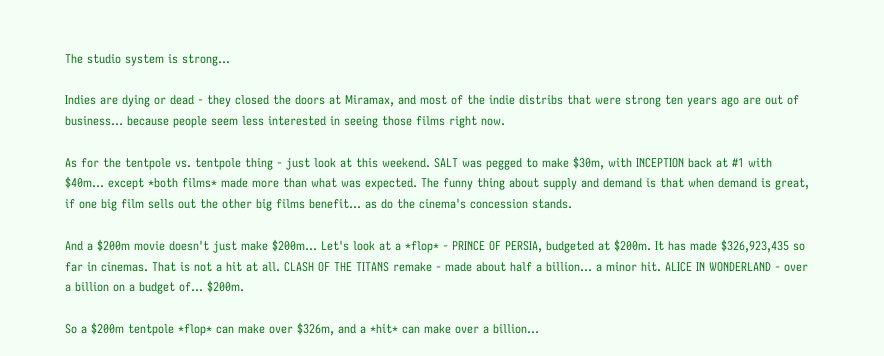The studio system is strong...

Indies are dying or dead - they closed the doors at Miramax, and most of the indie distribs that were strong ten years ago are out of business... because people seem less interested in seeing those films right now.

As for the tentpole vs. tentpole thing - just look at this weekend. SALT was pegged to make $30m, with INCEPTION back at #1 with $40m... except *both films* made more than what was expected. The funny thing about supply and demand is that when demand is great, if one big film sells out the other big films benefit... as do the cinema's concession stands.

And a $200m movie doesn't just make $200m... Let's look at a *flop* - PRINCE OF PERSIA, budgeted at $200m. It has made $326,923,435 so far in cinemas. That is not a hit at all. CLASH OF THE TITANS remake - made about half a billion... a minor hit. ALICE IN WONDERLAND - over a billion on a budget of... $200m.

So a $200m tentpole *flop* can make over $326m, and a *hit* can make over a billion...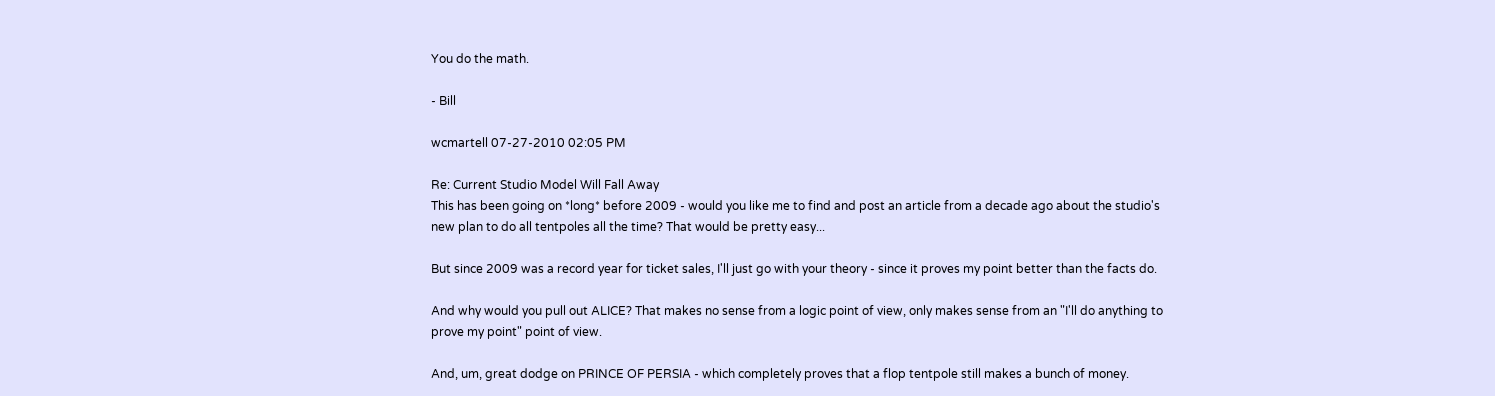You do the math.

- Bill

wcmartell 07-27-2010 02:05 PM

Re: Current Studio Model Will Fall Away
This has been going on *long* before 2009 - would you like me to find and post an article from a decade ago about the studio's new plan to do all tentpoles all the time? That would be pretty easy...

But since 2009 was a record year for ticket sales, I'll just go with your theory - since it proves my point better than the facts do.

And why would you pull out ALICE? That makes no sense from a logic point of view, only makes sense from an "I'll do anything to prove my point" point of view.

And, um, great dodge on PRINCE OF PERSIA - which completely proves that a flop tentpole still makes a bunch of money.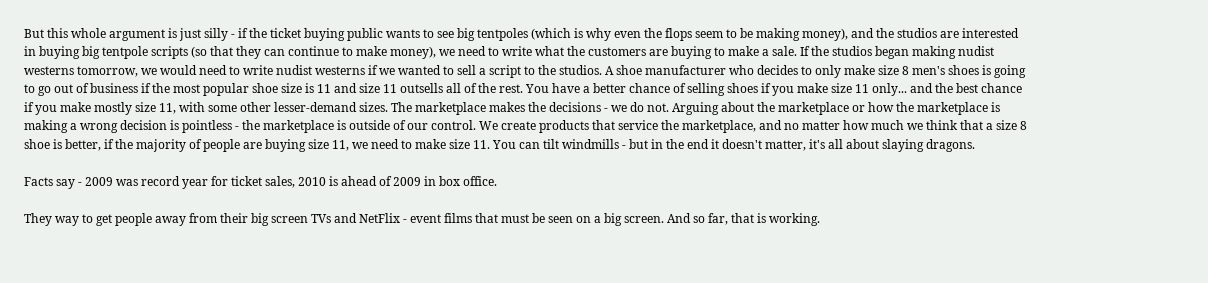But this whole argument is just silly - if the ticket buying public wants to see big tentpoles (which is why even the flops seem to be making money), and the studios are interested in buying big tentpole scripts (so that they can continue to make money), we need to write what the customers are buying to make a sale. If the studios began making nudist westerns tomorrow, we would need to write nudist westerns if we wanted to sell a script to the studios. A shoe manufacturer who decides to only make size 8 men's shoes is going to go out of business if the most popular shoe size is 11 and size 11 outsells all of the rest. You have a better chance of selling shoes if you make size 11 only... and the best chance if you make mostly size 11, with some other lesser-demand sizes. The marketplace makes the decisions - we do not. Arguing about the marketplace or how the marketplace is making a wrong decision is pointless - the marketplace is outside of our control. We create products that service the marketplace, and no matter how much we think that a size 8 shoe is better, if the majority of people are buying size 11, we need to make size 11. You can tilt windmills - but in the end it doesn't matter, it's all about slaying dragons.

Facts say - 2009 was record year for ticket sales, 2010 is ahead of 2009 in box office.

They way to get people away from their big screen TVs and NetFlix - event films that must be seen on a big screen. And so far, that is working.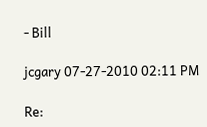- Bill

jcgary 07-27-2010 02:11 PM

Re: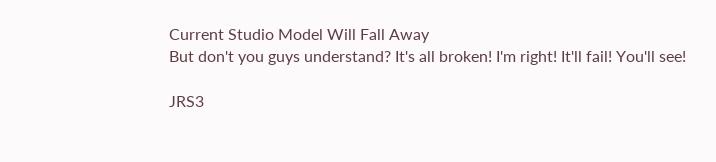Current Studio Model Will Fall Away
But don't you guys understand? It's all broken! I'm right! It'll fail! You'll see!

JRS3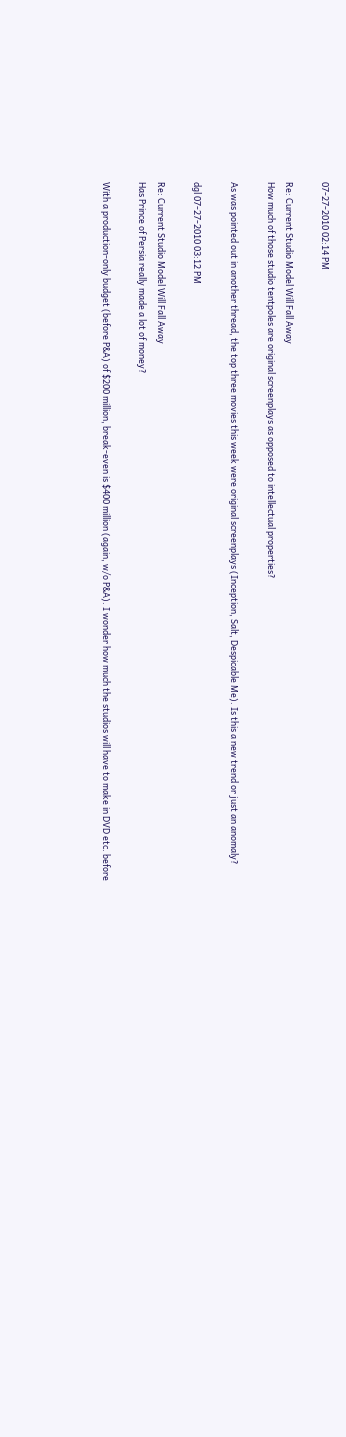07-27-2010 02:14 PM

Re: Current Studio Model Will Fall Away
How much of those studio tentpoles are original screenplays as opposed to intellectual properties?

As was pointed out in another thread, the top three movies this week were original screenplays (Inception, Salt, Despicable Me). Is this a new trend or just an anomaly?

dgl 07-27-2010 03:12 PM

Re: Current Studio Model Will Fall Away
Has Prince of Persia really made a lot of money?

With a production-only budget (before P&A) of $200 million, break-even is $400 million (again, w/o P&A). I wonder how much the studios will have to make in DVD etc. before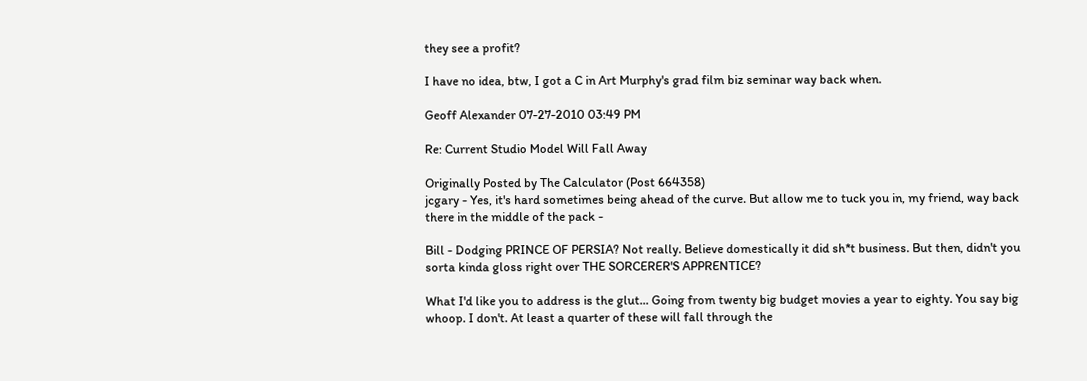they see a profit?

I have no idea, btw, I got a C in Art Murphy's grad film biz seminar way back when.

Geoff Alexander 07-27-2010 03:49 PM

Re: Current Studio Model Will Fall Away

Originally Posted by The Calculator (Post 664358)
jcgary - Yes, it's hard sometimes being ahead of the curve. But allow me to tuck you in, my friend, way back there in the middle of the pack -

Bill - Dodging PRINCE OF PERSIA? Not really. Believe domestically it did sh*t business. But then, didn't you sorta kinda gloss right over THE SORCERER'S APPRENTICE?

What I'd like you to address is the glut... Going from twenty big budget movies a year to eighty. You say big whoop. I don't. At least a quarter of these will fall through the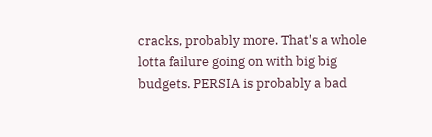cracks, probably more. That's a whole lotta failure going on with big big budgets. PERSIA is probably a bad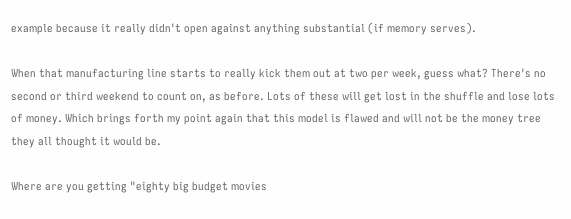example because it really didn't open against anything substantial (if memory serves).

When that manufacturing line starts to really kick them out at two per week, guess what? There's no second or third weekend to count on, as before. Lots of these will get lost in the shuffle and lose lots of money. Which brings forth my point again that this model is flawed and will not be the money tree they all thought it would be.

Where are you getting "eighty big budget movies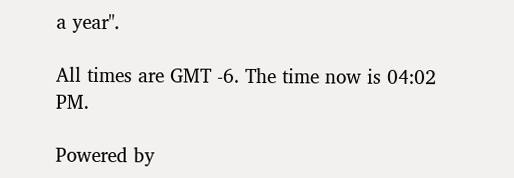a year".

All times are GMT -6. The time now is 04:02 PM.

Powered by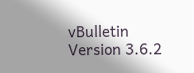vBulletin Version 3.6.2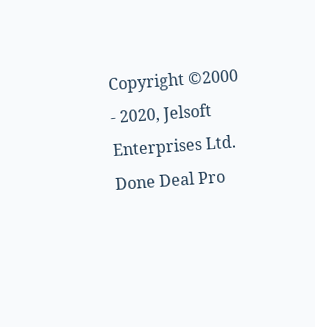Copyright ©2000 - 2020, Jelsoft Enterprises Ltd.
Done Deal Pro